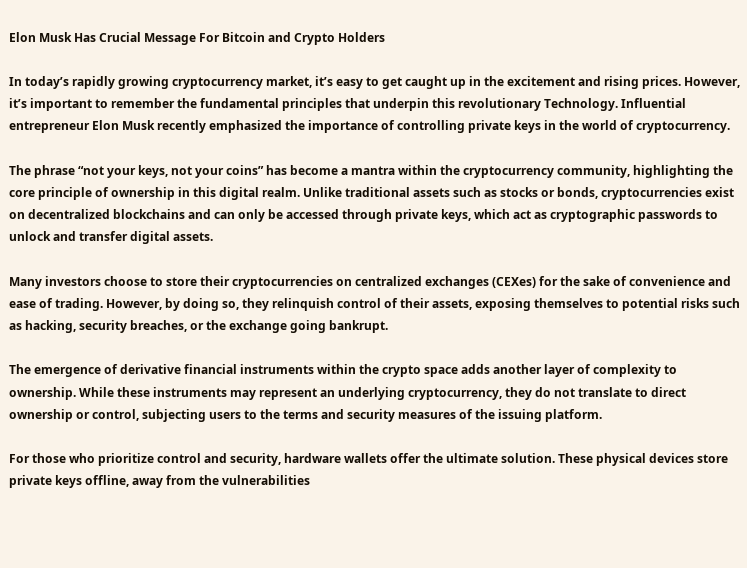Elon Musk Has Crucial Message For Bitcoin and Crypto Holders

In today’s rapidly growing cryptocurrency market, it’s easy to get caught up in the excitement and rising prices. However, it’s important to remember the fundamental principles that underpin this revolutionary Technology. Influential entrepreneur Elon Musk recently emphasized the importance of controlling private keys in the world of cryptocurrency.

The phrase “not your keys, not your coins” has become a mantra within the cryptocurrency community, highlighting the core principle of ownership in this digital realm. Unlike traditional assets such as stocks or bonds, cryptocurrencies exist on decentralized blockchains and can only be accessed through private keys, which act as cryptographic passwords to unlock and transfer digital assets.

Many investors choose to store their cryptocurrencies on centralized exchanges (CEXes) for the sake of convenience and ease of trading. However, by doing so, they relinquish control of their assets, exposing themselves to potential risks such as hacking, security breaches, or the exchange going bankrupt.

The emergence of derivative financial instruments within the crypto space adds another layer of complexity to ownership. While these instruments may represent an underlying cryptocurrency, they do not translate to direct ownership or control, subjecting users to the terms and security measures of the issuing platform.

For those who prioritize control and security, hardware wallets offer the ultimate solution. These physical devices store private keys offline, away from the vulnerabilities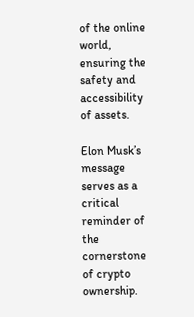of the online world, ensuring the safety and accessibility of assets.

Elon Musk’s message serves as a critical reminder of the cornerstone of crypto ownership.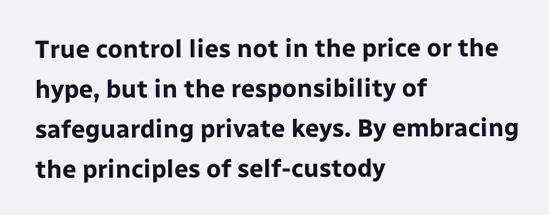True control lies not in the price or the hype, but in the responsibility of safeguarding private keys. By embracing the principles of self-custody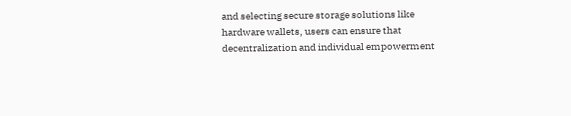and selecting secure storage solutions like hardware wallets, users can ensure that decentralization and individual empowerment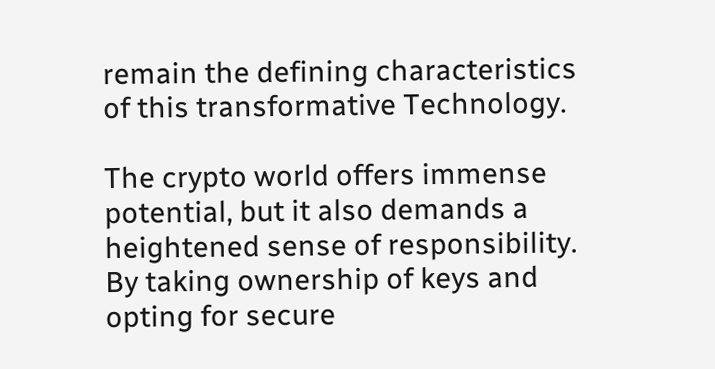remain the defining characteristics of this transformative Technology.

The crypto world offers immense potential, but it also demands a heightened sense of responsibility. By taking ownership of keys and opting for secure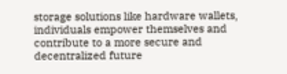storage solutions like hardware wallets, individuals empower themselves and contribute to a more secure and decentralized future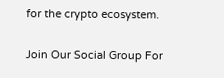for the crypto ecosystem.

Join Our Social Group For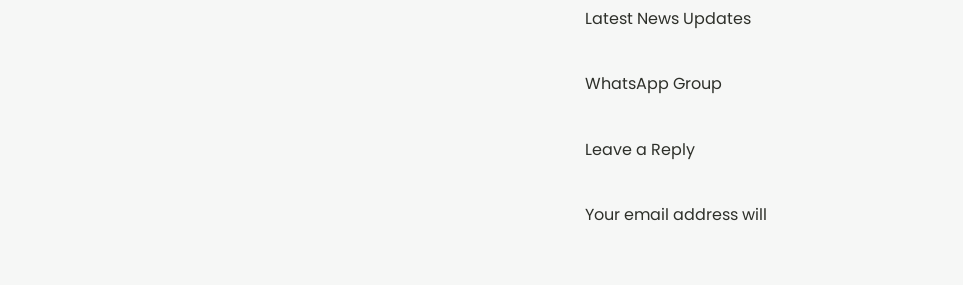Latest News Updates

WhatsApp Group

Leave a Reply

Your email address will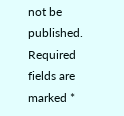not be published. Required fields are marked *